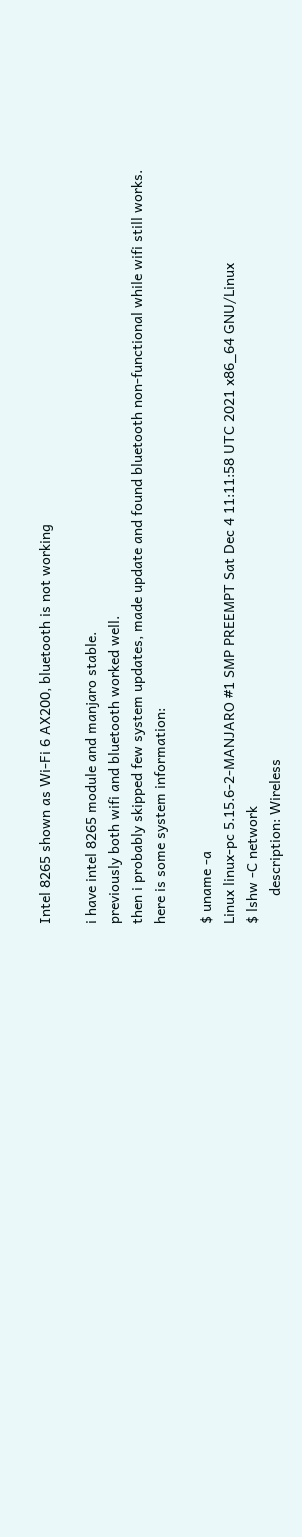Intel 8265 shown as Wi-Fi 6 AX200, bluetooth is not working

i have intel 8265 module and manjaro stable.
previously both wifi and bluetooth worked well.
then i probably skipped few system updates, made update and found bluetooth non-functional while wifi still works.
here is some system information:

$ uname -a
Linux linux-pc 5.15.6-2-MANJARO #1 SMP PREEMPT Sat Dec 4 11:11:58 UTC 2021 x86_64 GNU/Linux
$ lshw -C network
       description: Wireless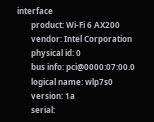interface
       product: Wi-Fi 6 AX200
       vendor: Intel Corporation
       physical id: 0
       bus info: pci@0000:07:00.0
       logical name: wlp7s0
       version: 1a
       serial: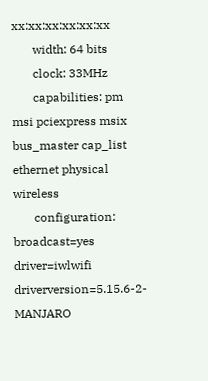xx:xx:xx:xx:xx:xx
       width: 64 bits
       clock: 33MHz
       capabilities: pm msi pciexpress msix bus_master cap_list ethernet physical wireless
       configuration: broadcast=yes driver=iwlwifi driverversion=5.15.6-2-MANJARO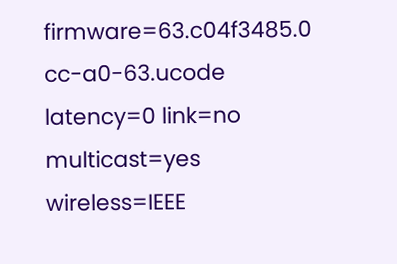firmware=63.c04f3485.0 cc-a0-63.ucode latency=0 link=no multicast=yes wireless=IEEE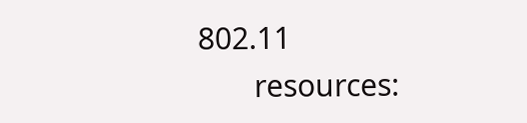802.11
       resources: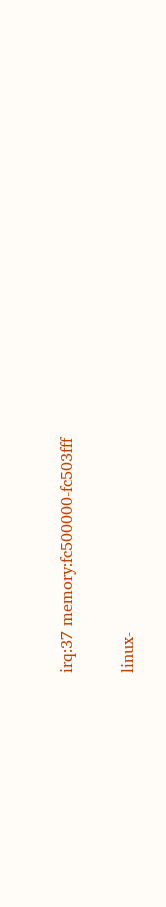irq:37 memory:fc500000-fc503fff

linux-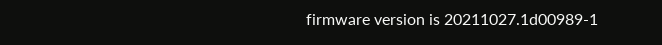firmware version is 20211027.1d00989-1